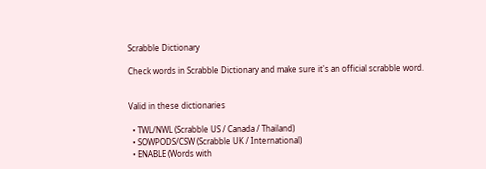Scrabble Dictionary

Check words in Scrabble Dictionary and make sure it's an official scrabble word.


Valid in these dictionaries

  • TWL/NWL (Scrabble US / Canada / Thailand)
  • SOWPODS/CSW (Scrabble UK / International)
  • ENABLE (Words with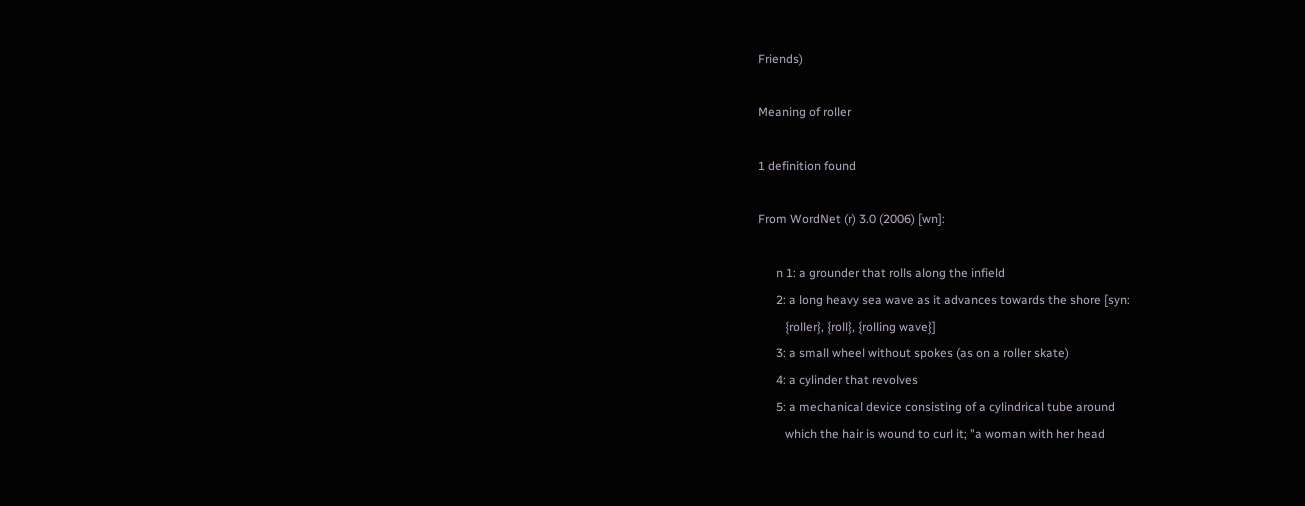Friends)

Meaning of roller

1 definition found

From WordNet (r) 3.0 (2006) [wn]:

      n 1: a grounder that rolls along the infield
      2: a long heavy sea wave as it advances towards the shore [syn:
         {roller}, {roll}, {rolling wave}]
      3: a small wheel without spokes (as on a roller skate)
      4: a cylinder that revolves
      5: a mechanical device consisting of a cylindrical tube around
         which the hair is wound to curl it; "a woman with her head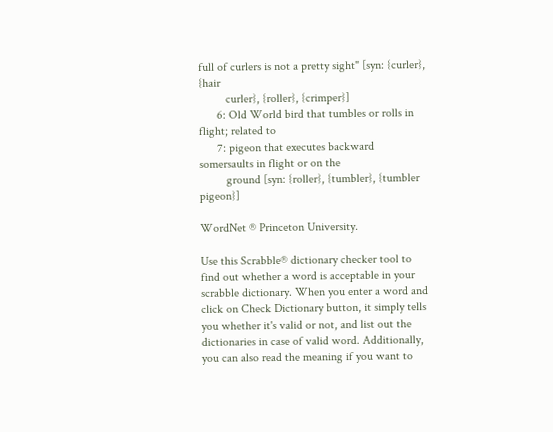full of curlers is not a pretty sight" [syn: {curler}, {hair
         curler}, {roller}, {crimper}]
      6: Old World bird that tumbles or rolls in flight; related to
      7: pigeon that executes backward somersaults in flight or on the
         ground [syn: {roller}, {tumbler}, {tumbler pigeon}]

WordNet ® Princeton University.

Use this Scrabble® dictionary checker tool to find out whether a word is acceptable in your scrabble dictionary. When you enter a word and click on Check Dictionary button, it simply tells you whether it's valid or not, and list out the dictionaries in case of valid word. Additionally, you can also read the meaning if you want to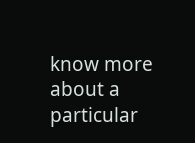know more about a particular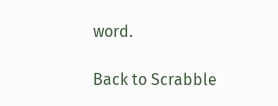word.

Back to Scrabble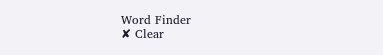Word Finder
✘ Clear